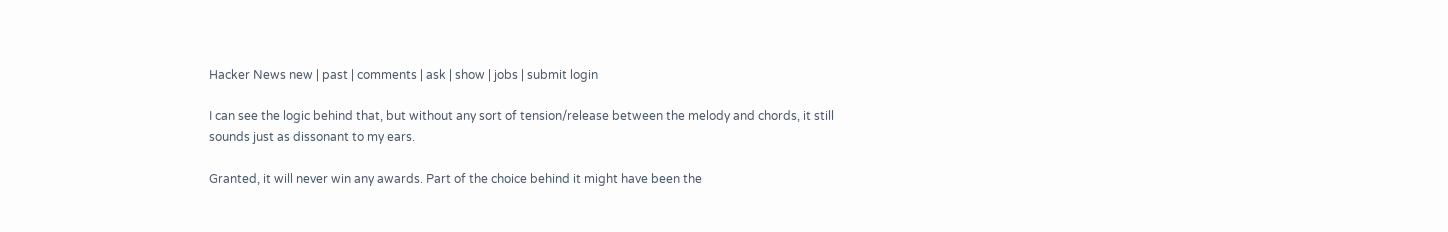Hacker News new | past | comments | ask | show | jobs | submit login

I can see the logic behind that, but without any sort of tension/release between the melody and chords, it still sounds just as dissonant to my ears.

Granted, it will never win any awards. Part of the choice behind it might have been the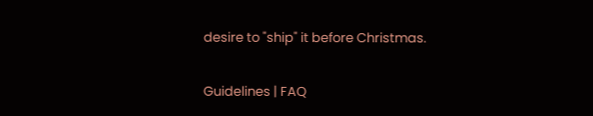desire to "ship" it before Christmas.

Guidelines | FAQ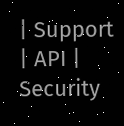| Support | API | Security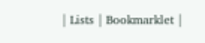| Lists | Bookmarklet |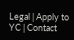Legal | Apply to YC | Contact